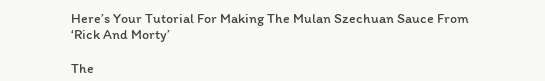Here’s Your Tutorial For Making The Mulan Szechuan Sauce From ‘Rick And Morty’

The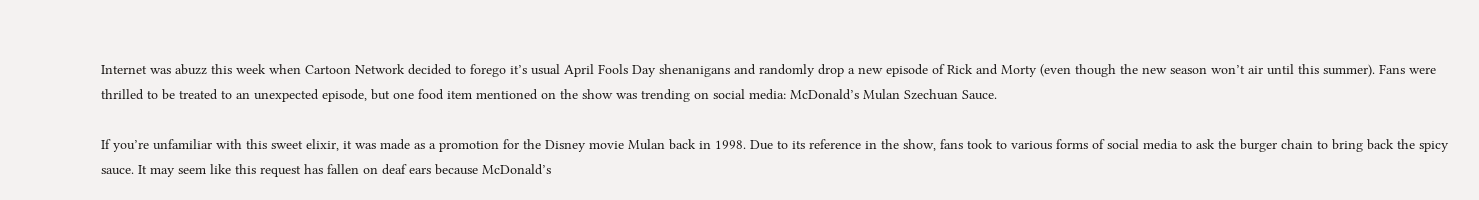Internet was abuzz this week when Cartoon Network decided to forego it’s usual April Fools Day shenanigans and randomly drop a new episode of Rick and Morty (even though the new season won’t air until this summer). Fans were thrilled to be treated to an unexpected episode, but one food item mentioned on the show was trending on social media: McDonald’s Mulan Szechuan Sauce.

If you’re unfamiliar with this sweet elixir, it was made as a promotion for the Disney movie Mulan back in 1998. Due to its reference in the show, fans took to various forms of social media to ask the burger chain to bring back the spicy sauce. It may seem like this request has fallen on deaf ears because McDonald’s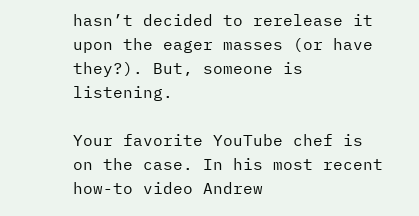hasn’t decided to rerelease it upon the eager masses (or have they?). But, someone is listening.

Your favorite YouTube chef is on the case. In his most recent how-to video Andrew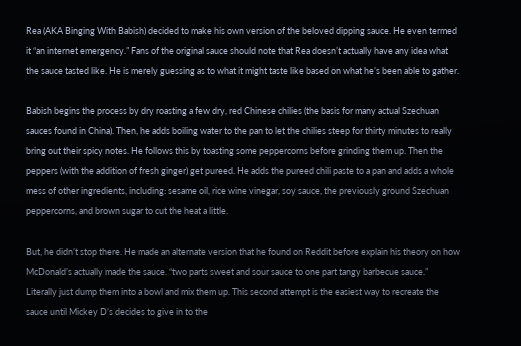Rea (AKA Binging With Babish) decided to make his own version of the beloved dipping sauce. He even termed it “an internet emergency.” Fans of the original sauce should note that Rea doesn’t actually have any idea what the sauce tasted like. He is merely guessing as to what it might taste like based on what he’s been able to gather.

Babish begins the process by dry roasting a few dry, red Chinese chilies (the basis for many actual Szechuan sauces found in China). Then, he adds boiling water to the pan to let the chilies steep for thirty minutes to really bring out their spicy notes. He follows this by toasting some peppercorns before grinding them up. Then the peppers (with the addition of fresh ginger) get pureed. He adds the pureed chili paste to a pan and adds a whole mess of other ingredients, including: sesame oil, rice wine vinegar, soy sauce, the previously ground Szechuan peppercorns, and brown sugar to cut the heat a little.

But, he didn’t stop there. He made an alternate version that he found on Reddit before explain his theory on how McDonald’s actually made the sauce. “two parts sweet and sour sauce to one part tangy barbecue sauce.” Literally just dump them into a bowl and mix them up. This second attempt is the easiest way to recreate the sauce until Mickey D’s decides to give in to the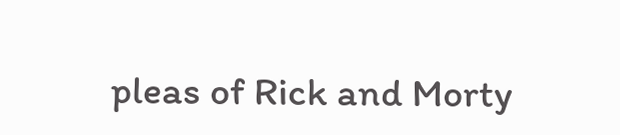pleas of Rick and Morty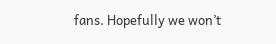fans. Hopefully we won’t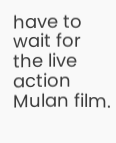have to wait for the live action Mulan film.